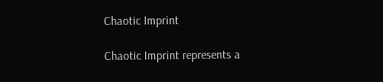Chaotic Imprint

Chaotic Imprint represents a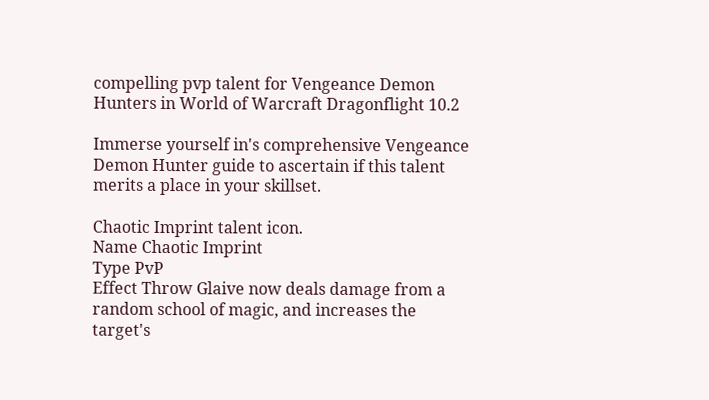compelling pvp talent for Vengeance Demon Hunters in World of Warcraft Dragonflight 10.2

Immerse yourself in's comprehensive Vengeance Demon Hunter guide to ascertain if this talent merits a place in your skillset.

Chaotic Imprint talent icon.
Name Chaotic Imprint
Type PvP
Effect Throw Glaive now deals damage from a random school of magic, and increases the target's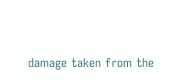damage taken from the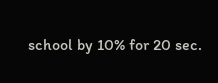school by 10% for 20 sec.